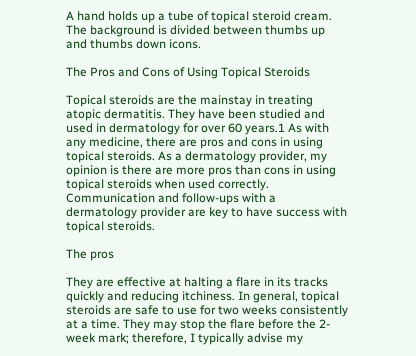A hand holds up a tube of topical steroid cream. The background is divided between thumbs up and thumbs down icons.

The Pros and Cons of Using Topical Steroids

Topical steroids are the mainstay in treating atopic dermatitis. They have been studied and used in dermatology for over 60 years.1 As with any medicine, there are pros and cons in using topical steroids. As a dermatology provider, my opinion is there are more pros than cons in using topical steroids when used correctly. Communication and follow-ups with a dermatology provider are key to have success with topical steroids.

The pros

They are effective at halting a flare in its tracks quickly and reducing itchiness. In general, topical steroids are safe to use for two weeks consistently at a time. They may stop the flare before the 2-week mark; therefore, I typically advise my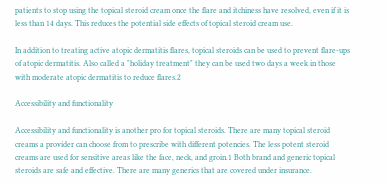patients to stop using the topical steroid cream once the flare and itchiness have resolved, even if it is less than 14 days. This reduces the potential side effects of topical steroid cream use.

In addition to treating active atopic dermatitis flares, topical steroids can be used to prevent flare-ups of atopic dermatitis. Also called a "holiday treatment" they can be used two days a week in those with moderate atopic dermatitis to reduce flares.2

Accessibility and functionality

Accessibility and functionality is another pro for topical steroids. There are many topical steroid creams a provider can choose from to prescribe with different potencies. The less potent steroid creams are used for sensitive areas like the face, neck, and groin.1 Both brand and generic topical steroids are safe and effective. There are many generics that are covered under insurance.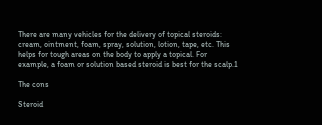There are many vehicles for the delivery of topical steroids: cream, ointment, foam, spray, solution, lotion, tape, etc. This helps for tough areas on the body to apply a topical. For example, a foam or solution based steroid is best for the scalp.1

The cons

Steroid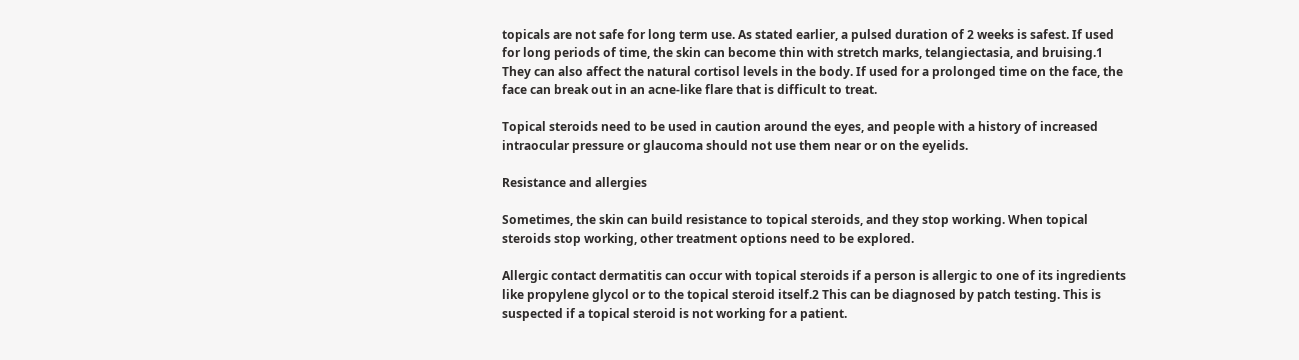topicals are not safe for long term use. As stated earlier, a pulsed duration of 2 weeks is safest. If used for long periods of time, the skin can become thin with stretch marks, telangiectasia, and bruising.1 They can also affect the natural cortisol levels in the body. If used for a prolonged time on the face, the face can break out in an acne-like flare that is difficult to treat.

Topical steroids need to be used in caution around the eyes, and people with a history of increased intraocular pressure or glaucoma should not use them near or on the eyelids.

Resistance and allergies

Sometimes, the skin can build resistance to topical steroids, and they stop working. When topical steroids stop working, other treatment options need to be explored.

Allergic contact dermatitis can occur with topical steroids if a person is allergic to one of its ingredients like propylene glycol or to the topical steroid itself.2 This can be diagnosed by patch testing. This is suspected if a topical steroid is not working for a patient.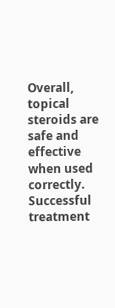Overall, topical steroids are safe and effective when used correctly. Successful treatment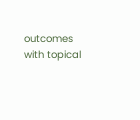outcomes with topical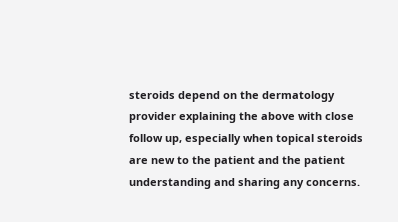steroids depend on the dermatology provider explaining the above with close follow up, especially when topical steroids are new to the patient and the patient understanding and sharing any concerns.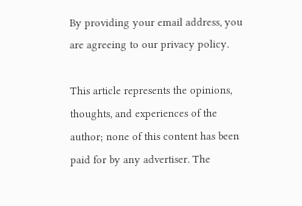By providing your email address, you are agreeing to our privacy policy.

This article represents the opinions, thoughts, and experiences of the author; none of this content has been paid for by any advertiser. The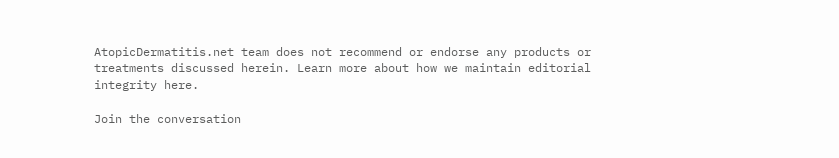AtopicDermatitis.net team does not recommend or endorse any products or treatments discussed herein. Learn more about how we maintain editorial integrity here.

Join the conversation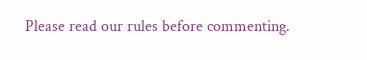Please read our rules before commenting.